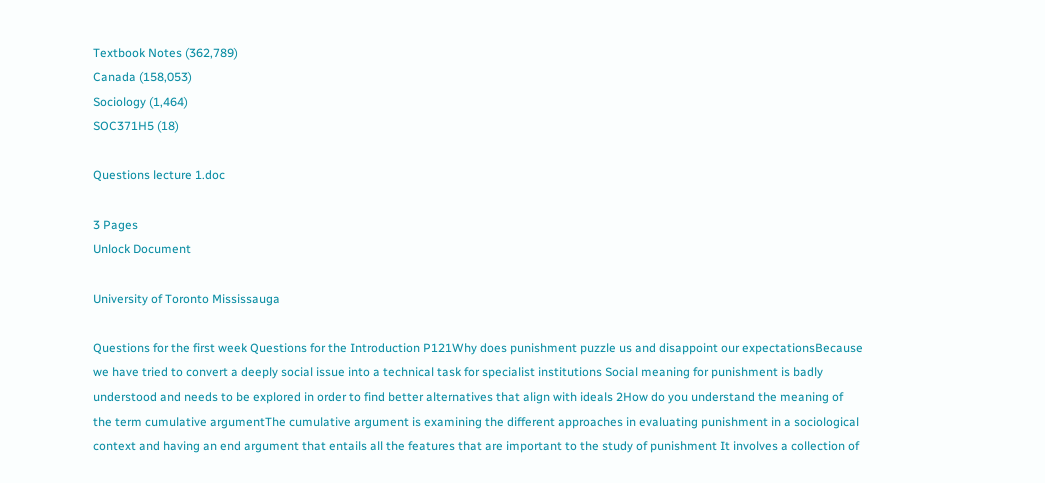Textbook Notes (362,789)
Canada (158,053)
Sociology (1,464)
SOC371H5 (18)

Questions lecture 1.doc

3 Pages
Unlock Document

University of Toronto Mississauga

Questions for the first week Questions for the Introduction P121Why does punishment puzzle us and disappoint our expectationsBecause we have tried to convert a deeply social issue into a technical task for specialist institutions Social meaning for punishment is badly understood and needs to be explored in order to find better alternatives that align with ideals 2How do you understand the meaning of the term cumulative argumentThe cumulative argument is examining the different approaches in evaluating punishment in a sociological context and having an end argument that entails all the features that are important to the study of punishment It involves a collection of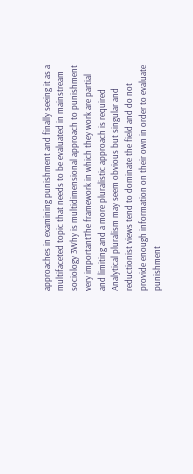approaches in examining punishment and finally seeing it as a multifaceted topic that needs to be evaluated in mainstream sociology 3Why is multidimensional approach to punishment very importantThe framework in which they work are partial and limiting and a more pluralistic approach is required Analytical pluralism may seem obvious but singular and reductionist views tend to dominate the field and do not provide enough information on their own in order to evaluate punishment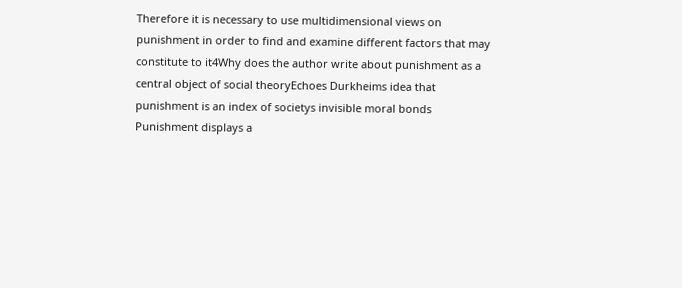Therefore it is necessary to use multidimensional views on punishment in order to find and examine different factors that may constitute to it4Why does the author write about punishment as a central object of social theoryEchoes Durkheims idea that punishment is an index of societys invisible moral bonds Punishment displays a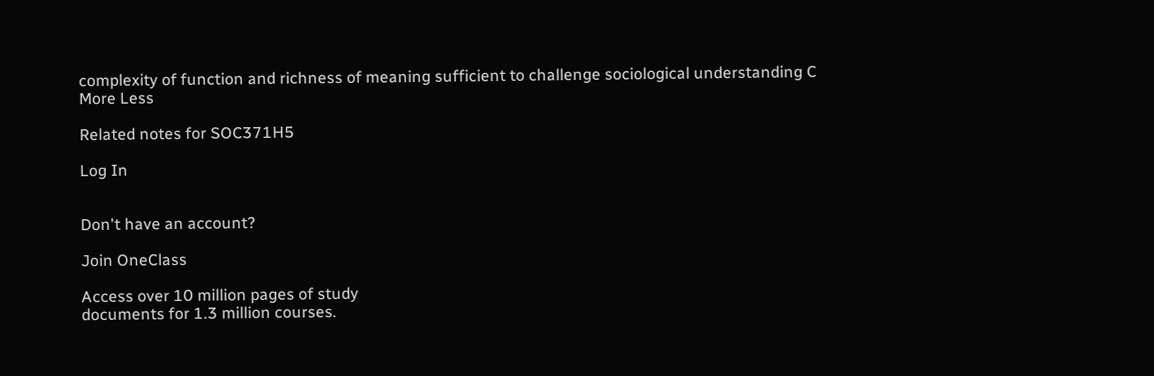complexity of function and richness of meaning sufficient to challenge sociological understanding C
More Less

Related notes for SOC371H5

Log In


Don't have an account?

Join OneClass

Access over 10 million pages of study
documents for 1.3 million courses.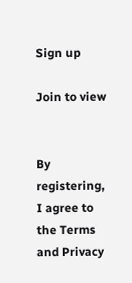Sign up

Join to view


By registering, I agree to the Terms and Privacy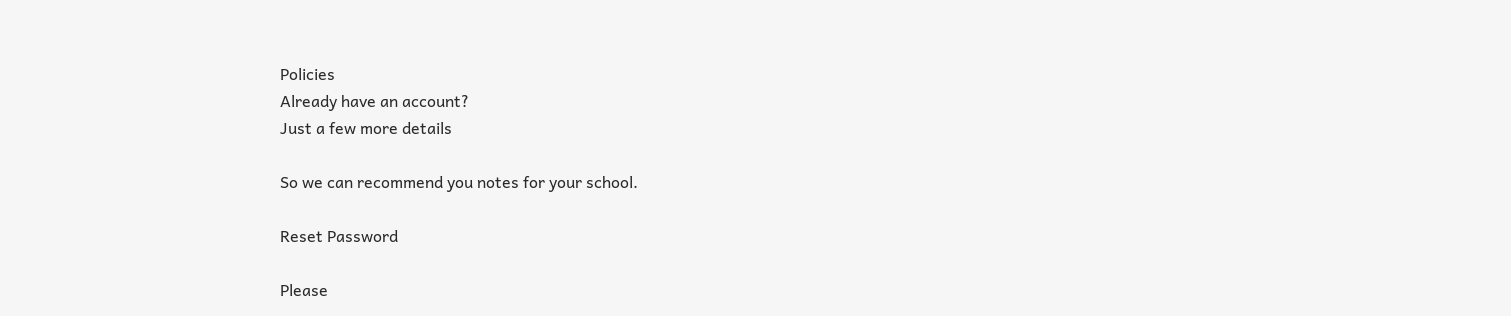Policies
Already have an account?
Just a few more details

So we can recommend you notes for your school.

Reset Password

Please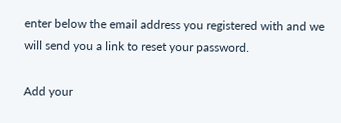enter below the email address you registered with and we will send you a link to reset your password.

Add your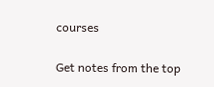courses

Get notes from the top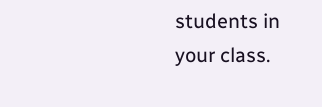students in your class.